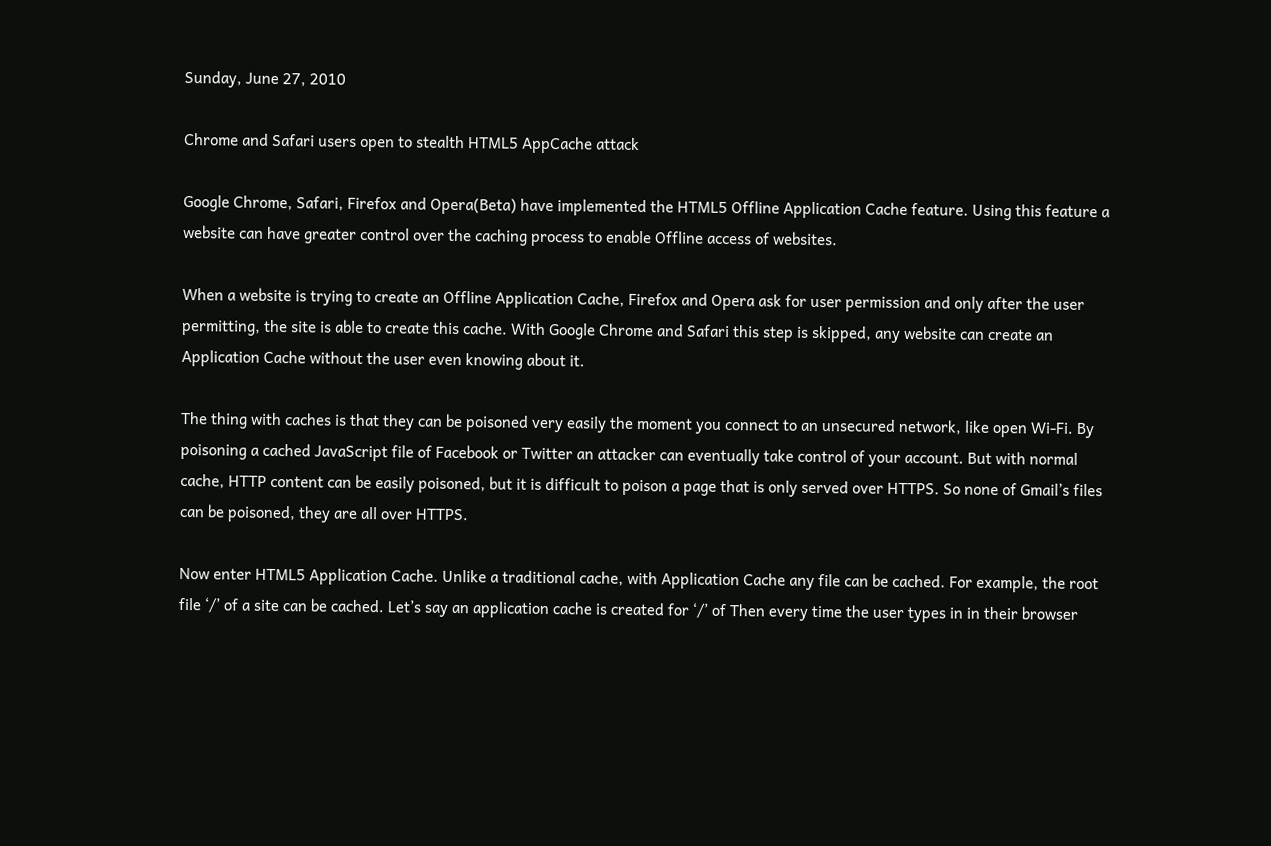Sunday, June 27, 2010

Chrome and Safari users open to stealth HTML5 AppCache attack

Google Chrome, Safari, Firefox and Opera(Beta) have implemented the HTML5 Offline Application Cache feature. Using this feature a website can have greater control over the caching process to enable Offline access of websites.

When a website is trying to create an Offline Application Cache, Firefox and Opera ask for user permission and only after the user permitting, the site is able to create this cache. With Google Chrome and Safari this step is skipped, any website can create an Application Cache without the user even knowing about it.

The thing with caches is that they can be poisoned very easily the moment you connect to an unsecured network, like open Wi-Fi. By poisoning a cached JavaScript file of Facebook or Twitter an attacker can eventually take control of your account. But with normal cache, HTTP content can be easily poisoned, but it is difficult to poison a page that is only served over HTTPS. So none of Gmail’s files can be poisoned, they are all over HTTPS.

Now enter HTML5 Application Cache. Unlike a traditional cache, with Application Cache any file can be cached. For example, the root file ‘/’ of a site can be cached. Let’s say an application cache is created for ‘/’ of Then every time the user types in in their browser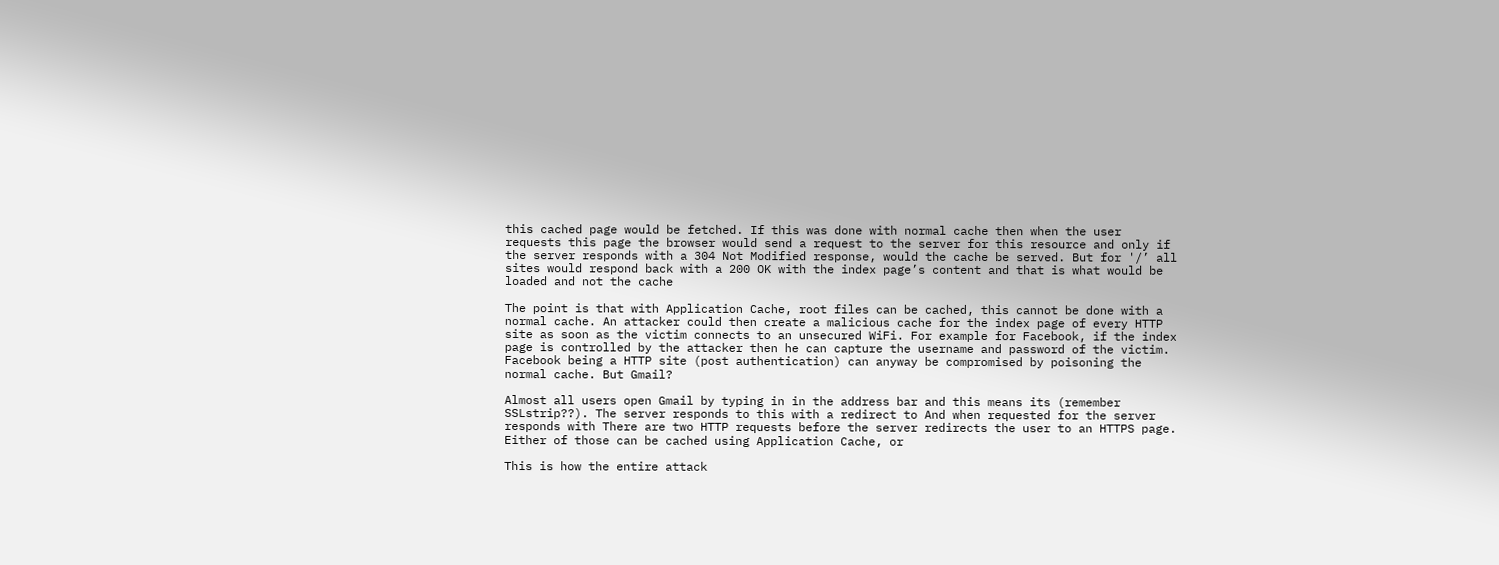this cached page would be fetched. If this was done with normal cache then when the user requests this page the browser would send a request to the server for this resource and only if the server responds with a 304 Not Modified response, would the cache be served. But for '/’ all sites would respond back with a 200 OK with the index page’s content and that is what would be loaded and not the cache

The point is that with Application Cache, root files can be cached, this cannot be done with a normal cache. An attacker could then create a malicious cache for the index page of every HTTP site as soon as the victim connects to an unsecured WiFi. For example for Facebook, if the index page is controlled by the attacker then he can capture the username and password of the victim. Facebook being a HTTP site (post authentication) can anyway be compromised by poisoning the normal cache. But Gmail?

Almost all users open Gmail by typing in in the address bar and this means its (remember SSLstrip??). The server responds to this with a redirect to And when requested for the server responds with There are two HTTP requests before the server redirects the user to an HTTPS page. Either of those can be cached using Application Cache, or

This is how the entire attack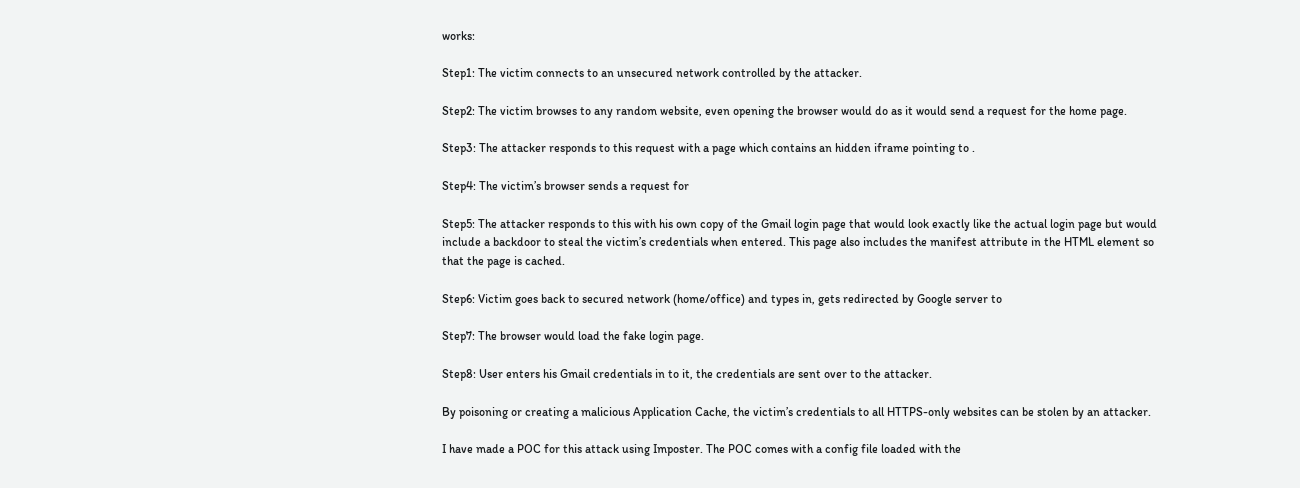works:

Step1: The victim connects to an unsecured network controlled by the attacker.

Step2: The victim browses to any random website, even opening the browser would do as it would send a request for the home page.

Step3: The attacker responds to this request with a page which contains an hidden iframe pointing to .

Step4: The victim’s browser sends a request for

Step5: The attacker responds to this with his own copy of the Gmail login page that would look exactly like the actual login page but would include a backdoor to steal the victim’s credentials when entered. This page also includes the manifest attribute in the HTML element so that the page is cached.

Step6: Victim goes back to secured network (home/office) and types in, gets redirected by Google server to

Step7: The browser would load the fake login page.

Step8: User enters his Gmail credentials in to it, the credentials are sent over to the attacker.

By poisoning or creating a malicious Application Cache, the victim’s credentials to all HTTPS-only websites can be stolen by an attacker.

I have made a POC for this attack using Imposter. The POC comes with a config file loaded with the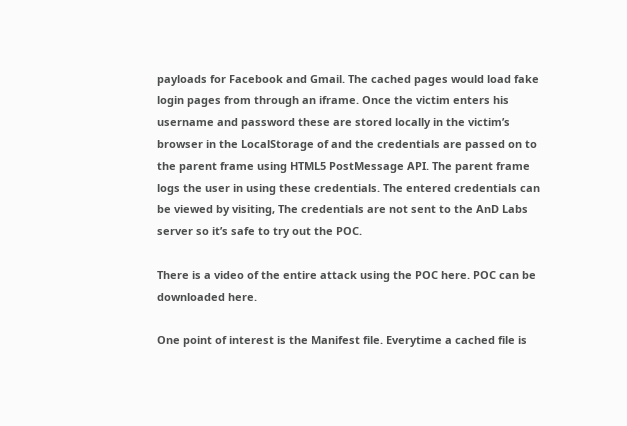payloads for Facebook and Gmail. The cached pages would load fake login pages from through an iframe. Once the victim enters his username and password these are stored locally in the victim’s browser in the LocalStorage of and the credentials are passed on to the parent frame using HTML5 PostMessage API. The parent frame logs the user in using these credentials. The entered credentials can be viewed by visiting, The credentials are not sent to the AnD Labs server so it’s safe to try out the POC.

There is a video of the entire attack using the POC here. POC can be downloaded here.

One point of interest is the Manifest file. Everytime a cached file is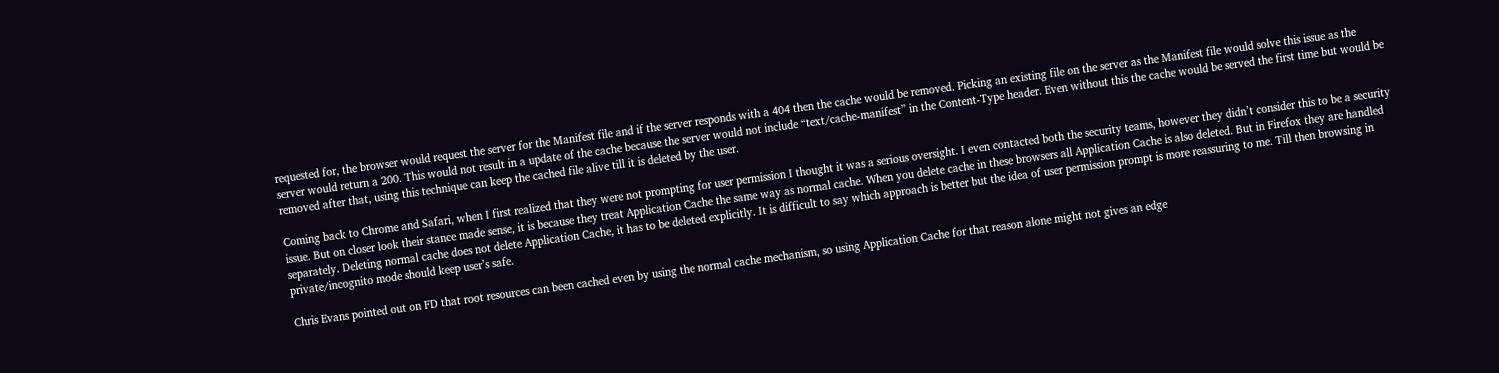requested for, the browser would request the server for the Manifest file and if the server responds with a 404 then the cache would be removed. Picking an existing file on the server as the Manifest file would solve this issue as the server would return a 200. This would not result in a update of the cache because the server would not include “text/cache-manifest” in the Content-Type header. Even without this the cache would be served the first time but would be removed after that, using this technique can keep the cached file alive till it is deleted by the user.

Coming back to Chrome and Safari, when I first realized that they were not prompting for user permission I thought it was a serious oversight. I even contacted both the security teams, however they didn’t consider this to be a security issue. But on closer look their stance made sense, it is because they treat Application Cache the same way as normal cache. When you delete cache in these browsers all Application Cache is also deleted. But in Firefox they are handled separately. Deleting normal cache does not delete Application Cache, it has to be deleted explicitly. It is difficult to say which approach is better but the idea of user permission prompt is more reassuring to me. Till then browsing in private/incognito mode should keep user’s safe.

Chris Evans pointed out on FD that root resources can been cached even by using the normal cache mechanism, so using Application Cache for that reason alone might not gives an edge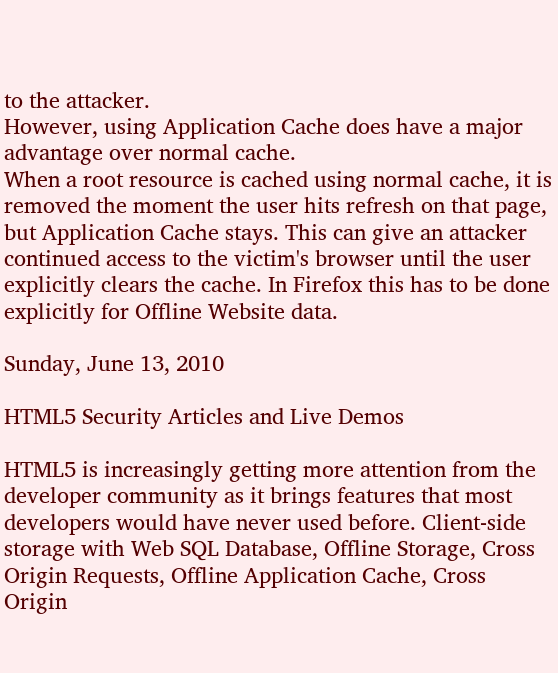to the attacker.
However, using Application Cache does have a major advantage over normal cache.
When a root resource is cached using normal cache, it is removed the moment the user hits refresh on that page, but Application Cache stays. This can give an attacker continued access to the victim's browser until the user explicitly clears the cache. In Firefox this has to be done explicitly for Offline Website data.

Sunday, June 13, 2010

HTML5 Security Articles and Live Demos

HTML5 is increasingly getting more attention from the developer community as it brings features that most developers would have never used before. Client-side storage with Web SQL Database, Offline Storage, Cross Origin Requests, Offline Application Cache, Cross Origin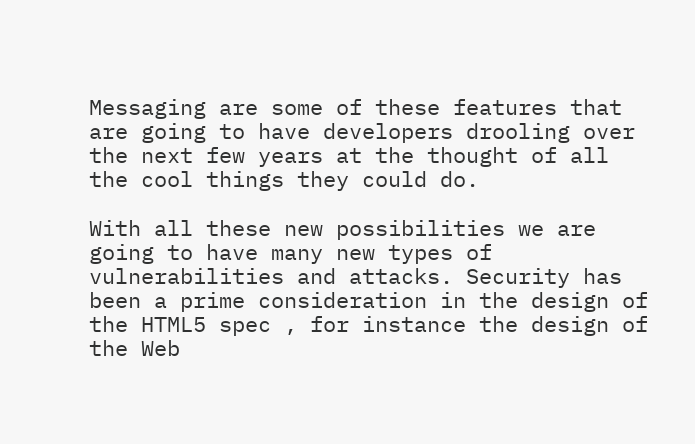Messaging are some of these features that are going to have developers drooling over the next few years at the thought of all the cool things they could do.

With all these new possibilities we are going to have many new types of vulnerabilities and attacks. Security has been a prime consideration in the design of the HTML5 spec , for instance the design of the Web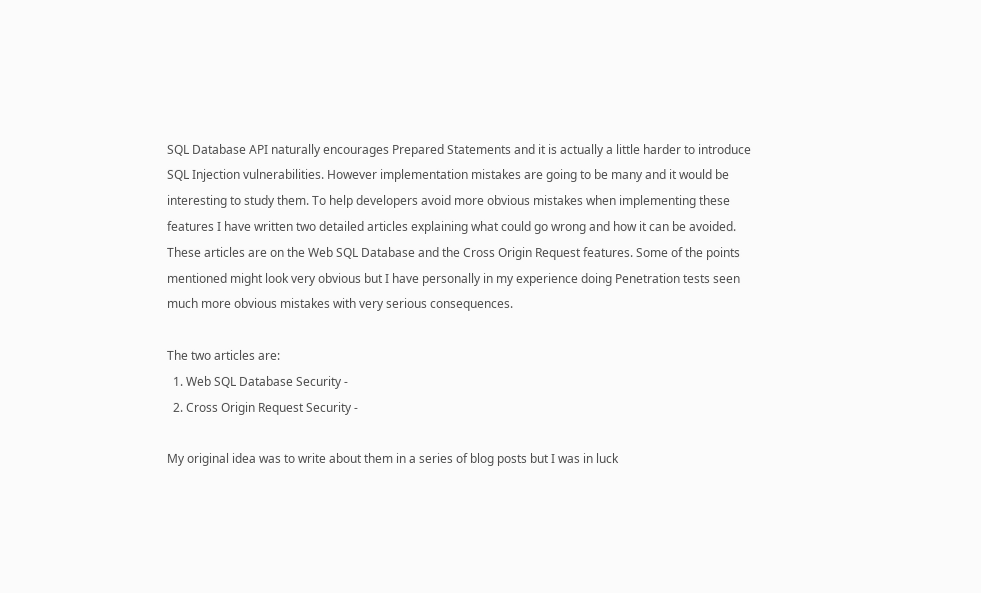SQL Database API naturally encourages Prepared Statements and it is actually a little harder to introduce SQL Injection vulnerabilities. However implementation mistakes are going to be many and it would be interesting to study them. To help developers avoid more obvious mistakes when implementing these features I have written two detailed articles explaining what could go wrong and how it can be avoided. These articles are on the Web SQL Database and the Cross Origin Request features. Some of the points mentioned might look very obvious but I have personally in my experience doing Penetration tests seen much more obvious mistakes with very serious consequences.

The two articles are:
  1. Web SQL Database Security -
  2. Cross Origin Request Security -

My original idea was to write about them in a series of blog posts but I was in luck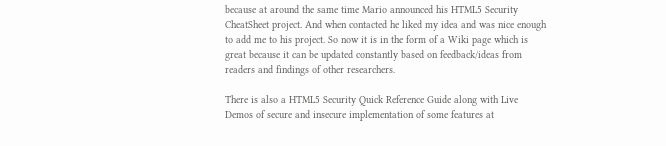because at around the same time Mario announced his HTML5 Security CheatSheet project. And when contacted he liked my idea and was nice enough to add me to his project. So now it is in the form of a Wiki page which is great because it can be updated constantly based on feedback/ideas from readers and findings of other researchers.

There is also a HTML5 Security Quick Reference Guide along with Live Demos of secure and insecure implementation of some features at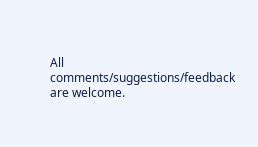All comments/suggestions/feedback are welcome.